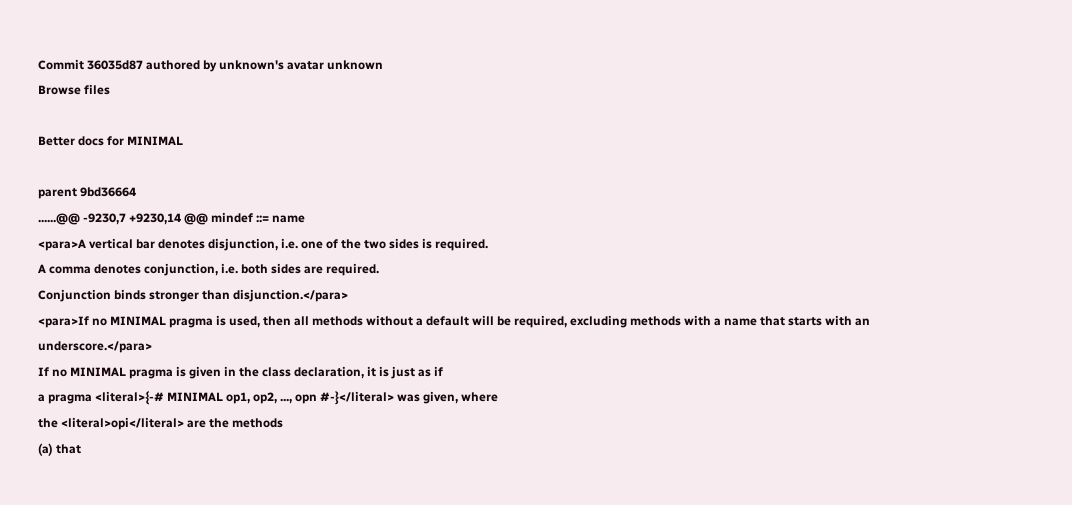Commit 36035d87 authored by unknown's avatar unknown
Browse files

Better docs for MINIMAL

parent 9bd36664
......@@ -9230,7 +9230,14 @@ mindef ::= name
<para>A vertical bar denotes disjunction, i.e. one of the two sides is required.
A comma denotes conjunction, i.e. both sides are required.
Conjunction binds stronger than disjunction.</para>
<para>If no MINIMAL pragma is used, then all methods without a default will be required, excluding methods with a name that starts with an underscore.</para>
If no MINIMAL pragma is given in the class declaration, it is just as if
a pragma <literal>{-# MINIMAL op1, op2, ..., opn #-}</literal> was given, where
the <literal>opi</literal> are the methods
(a) that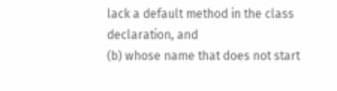lack a default method in the class declaration, and
(b) whose name that does not start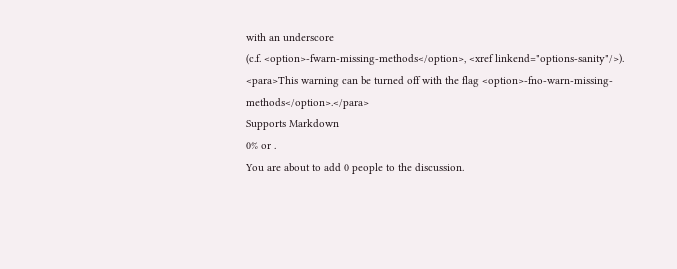with an underscore
(c.f. <option>-fwarn-missing-methods</option>, <xref linkend="options-sanity"/>).
<para>This warning can be turned off with the flag <option>-fno-warn-missing-methods</option>.</para>
Supports Markdown
0% or .
You are about to add 0 people to the discussion.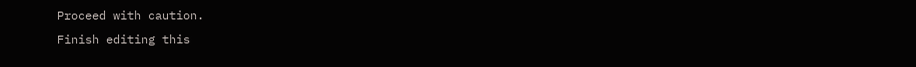Proceed with caution.
Finish editing this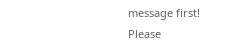message first!
Please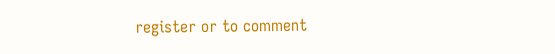register or to comment